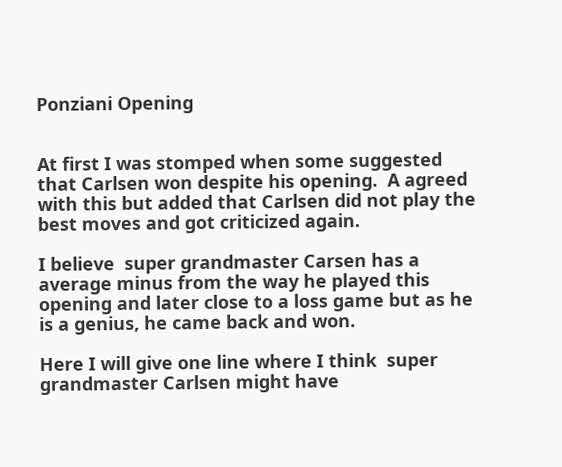Ponziani Opening


At first I was stomped when some suggested that Carlsen won despite his opening.  A agreed with this but added that Carlsen did not play the best moves and got criticized again.

I believe  super grandmaster Carsen has a average minus from the way he played this opening and later close to a loss game but as he is a genius, he came back and won.

Here I will give one line where I think  super grandmaster Carlsen might have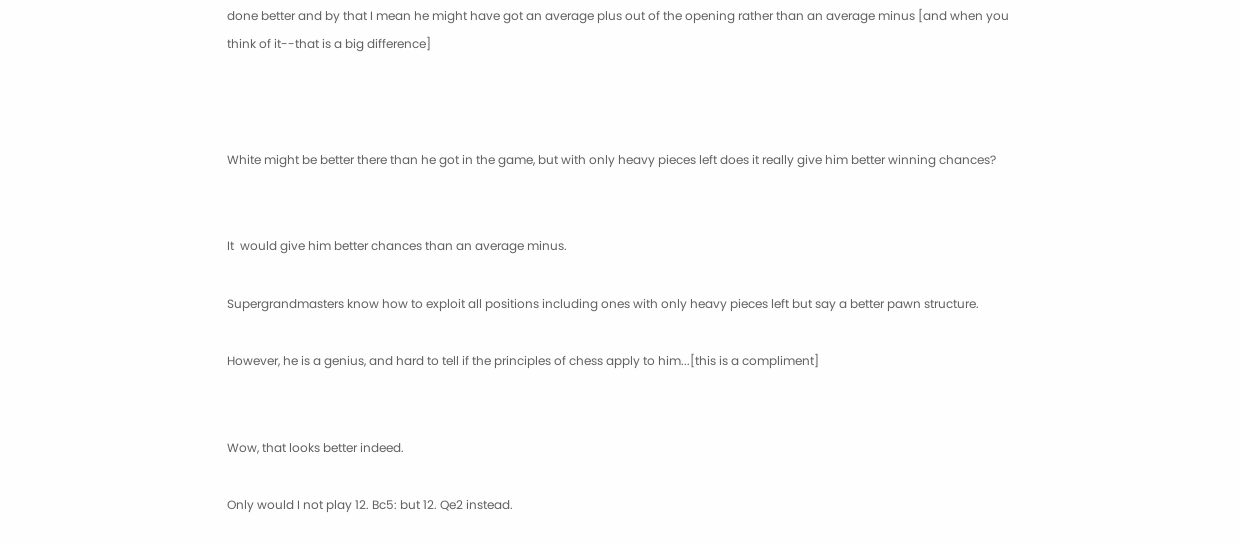done better and by that I mean he might have got an average plus out of the opening rather than an average minus [and when you think of it--that is a big difference]



White might be better there than he got in the game, but with only heavy pieces left does it really give him better winning chances?


It  would give him better chances than an average minus.

Supergrandmasters know how to exploit all positions including ones with only heavy pieces left but say a better pawn structure.

However, he is a genius, and hard to tell if the principles of chess apply to him...[this is a compliment]


Wow, that looks better indeed.

Only would I not play 12. Bc5: but 12. Qe2 instead.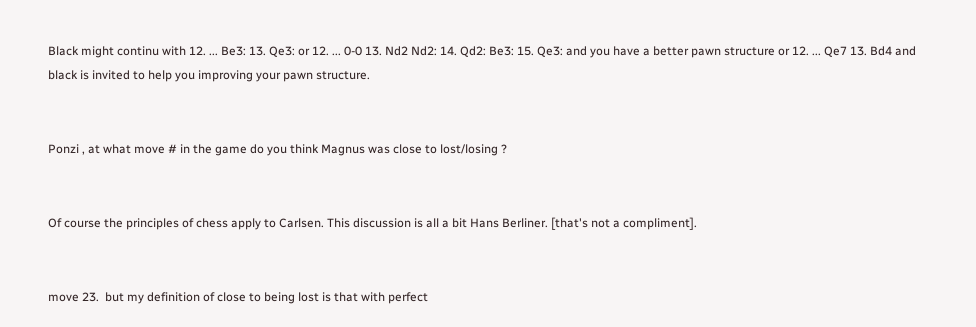Black might continu with 12. ... Be3: 13. Qe3: or 12. ... 0-0 13. Nd2 Nd2: 14. Qd2: Be3: 15. Qe3: and you have a better pawn structure or 12. ... Qe7 13. Bd4 and black is invited to help you improving your pawn structure.


Ponzi , at what move # in the game do you think Magnus was close to lost/losing ?


Of course the principles of chess apply to Carlsen. This discussion is all a bit Hans Berliner. [that's not a compliment].


move 23.  but my definition of close to being lost is that with perfect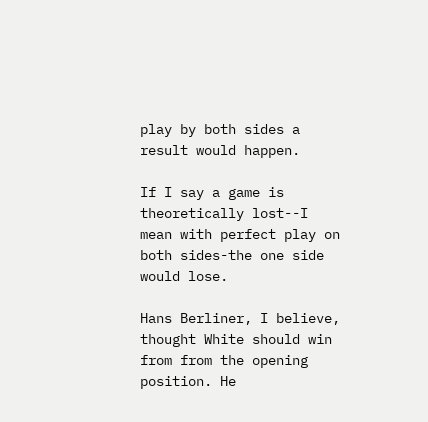play by both sides a result would happen.

If I say a game is theoretically lost--I mean with perfect play on both sides-the one side would lose.

Hans Berliner, I believe, thought White should win from from the opening position. He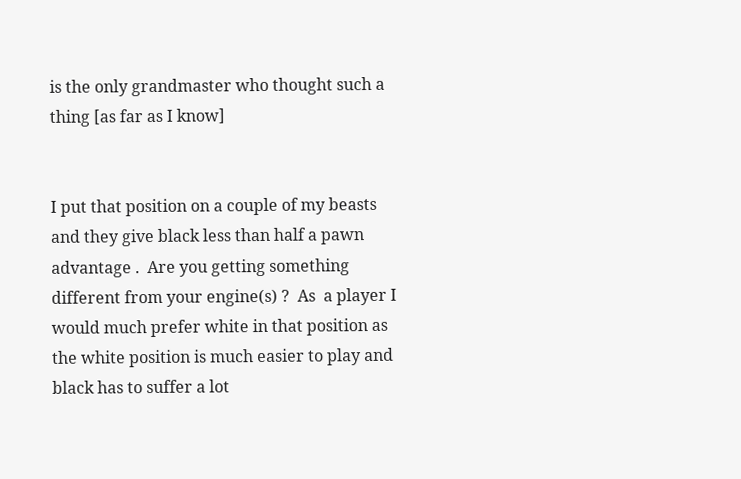is the only grandmaster who thought such a thing [as far as I know]


I put that position on a couple of my beasts and they give black less than half a pawn advantage .  Are you getting something different from your engine(s) ?  As  a player I would much prefer white in that position as the white position is much easier to play and black has to suffer a lot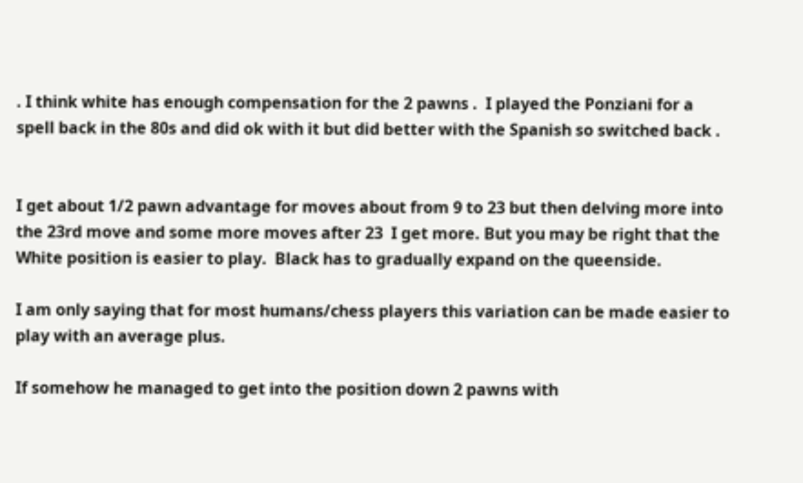. I think white has enough compensation for the 2 pawns .  I played the Ponziani for a spell back in the 80s and did ok with it but did better with the Spanish so switched back .


I get about 1/2 pawn advantage for moves about from 9 to 23 but then delving more into the 23rd move and some more moves after 23  I get more. But you may be right that the White position is easier to play.  Black has to gradually expand on the queenside.

I am only saying that for most humans/chess players this variation can be made easier to play with an average plus.

If somehow he managed to get into the position down 2 pawns with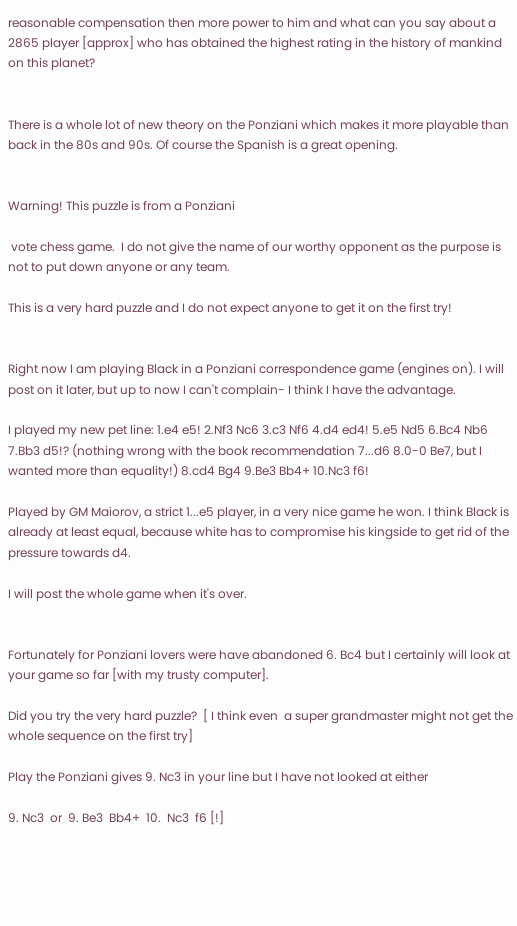reasonable compensation then more power to him and what can you say about a 2865 player [approx] who has obtained the highest rating in the history of mankind on this planet?


There is a whole lot of new theory on the Ponziani which makes it more playable than back in the 80s and 90s. Of course the Spanish is a great opening.


Warning! This puzzle is from a Ponziani

 vote chess game.  I do not give the name of our worthy opponent as the purpose is not to put down anyone or any team.

This is a very hard puzzle and I do not expect anyone to get it on the first try!


Right now I am playing Black in a Ponziani correspondence game (engines on). I will post on it later, but up to now I can't complain- I think I have the advantage.

I played my new pet line: 1.e4 e5! 2.Nf3 Nc6 3.c3 Nf6 4.d4 ed4! 5.e5 Nd5 6.Bc4 Nb6 7.Bb3 d5!? (nothing wrong with the book recommendation 7...d6 8.0-0 Be7, but I wanted more than equality!) 8.cd4 Bg4 9.Be3 Bb4+ 10.Nc3 f6!

Played by GM Maiorov, a strict 1...e5 player, in a very nice game he won. I think Black is already at least equal, because white has to compromise his kingside to get rid of the pressure towards d4.

I will post the whole game when it's over.


Fortunately for Ponziani lovers were have abandoned 6. Bc4 but I certainly will look at your game so far [with my trusty computer].

Did you try the very hard puzzle?  [ I think even  a super grandmaster might not get the whole sequence on the first try]

Play the Ponziani gives 9. Nc3 in your line but I have not looked at either

9. Nc3  or  9. Be3  Bb4+  10.  Nc3  f6 [!]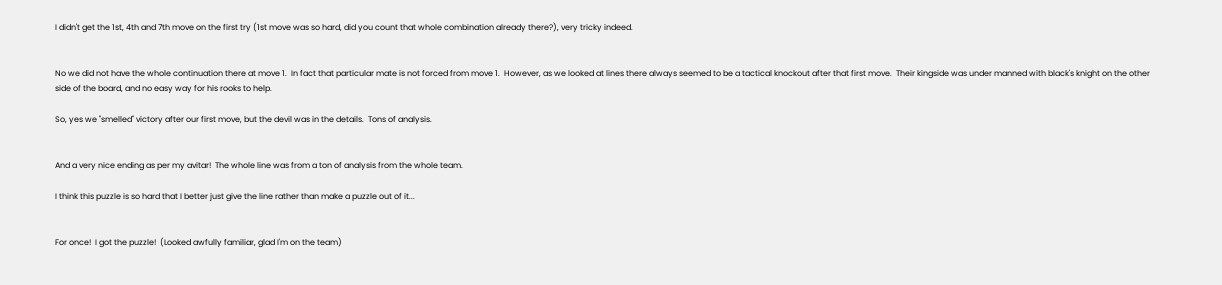I didn't get the 1st, 4th and 7th move on the first try (1st move was so hard, did you count that whole combination already there?), very tricky indeed.


No we did not have the whole continuation there at move 1.  In fact that particular mate is not forced from move 1.  However, as we looked at lines there always seemed to be a tactical knockout after that first move.  Their kingside was under manned with black's knight on the other side of the board, and no easy way for his rooks to help.

So, yes we "smelled" victory after our first move, but the devil was in the details.  Tons of analysis.


And a very nice ending as per my avitar!  The whole line was from a ton of analysis from the whole team.

I think this puzzle is so hard that I better just give the line rather than make a puzzle out of it...


For once!  I got the puzzle!  (Looked awfully familiar, glad I'm on the team)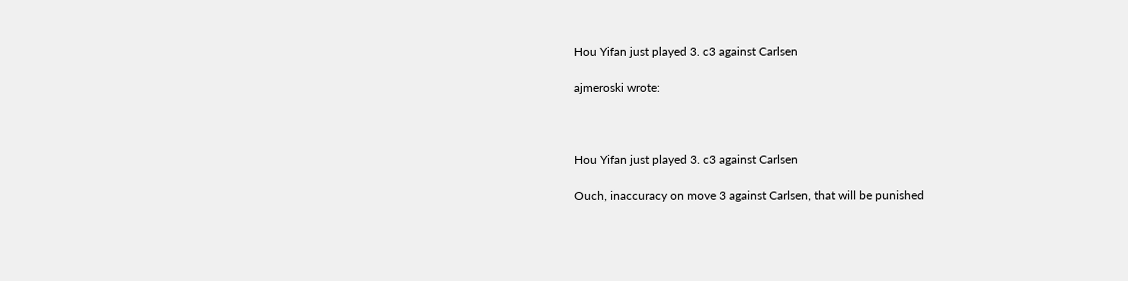Hou Yifan just played 3. c3 against Carlsen

ajmeroski wrote:



Hou Yifan just played 3. c3 against Carlsen

Ouch, inaccuracy on move 3 against Carlsen, that will be punished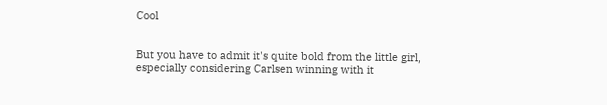Cool


But you have to admit it's quite bold from the little girl, especially considering Carlsen winning with it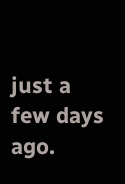just a few days ago.